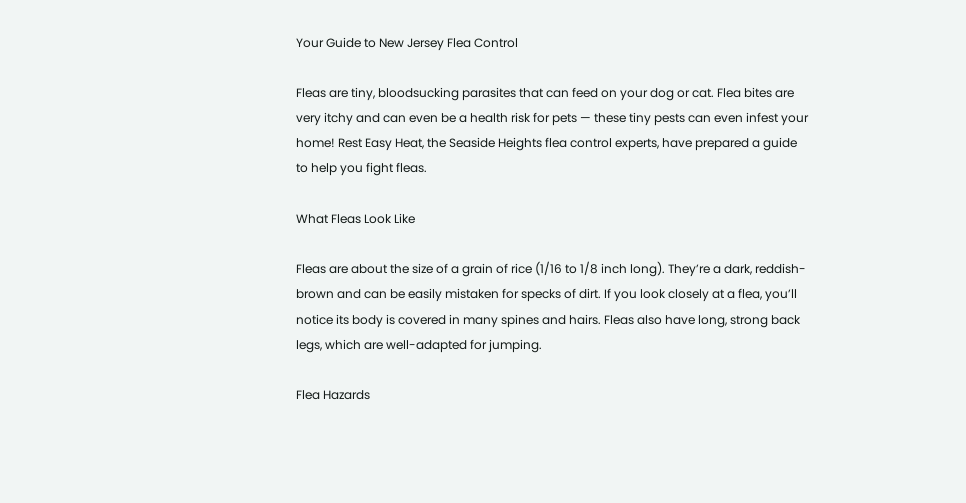Your Guide to New Jersey Flea Control

Fleas are tiny, bloodsucking parasites that can feed on your dog or cat. Flea bites are very itchy and can even be a health risk for pets — these tiny pests can even infest your home! Rest Easy Heat, the Seaside Heights flea control experts, have prepared a guide to help you fight fleas.

What Fleas Look Like

Fleas are about the size of a grain of rice (1/16 to 1/8 inch long). They’re a dark, reddish-brown and can be easily mistaken for specks of dirt. If you look closely at a flea, you’ll notice its body is covered in many spines and hairs. Fleas also have long, strong back legs, which are well-adapted for jumping.

Flea Hazards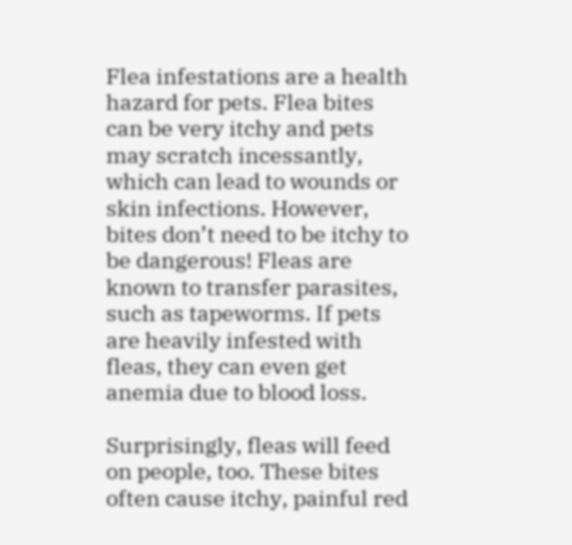Flea infestations are a health hazard for pets. Flea bites can be very itchy and pets may scratch incessantly, which can lead to wounds or skin infections. However, bites don’t need to be itchy to be dangerous! Fleas are known to transfer parasites, such as tapeworms. If pets are heavily infested with fleas, they can even get anemia due to blood loss.

Surprisingly, fleas will feed on people, too. These bites often cause itchy, painful red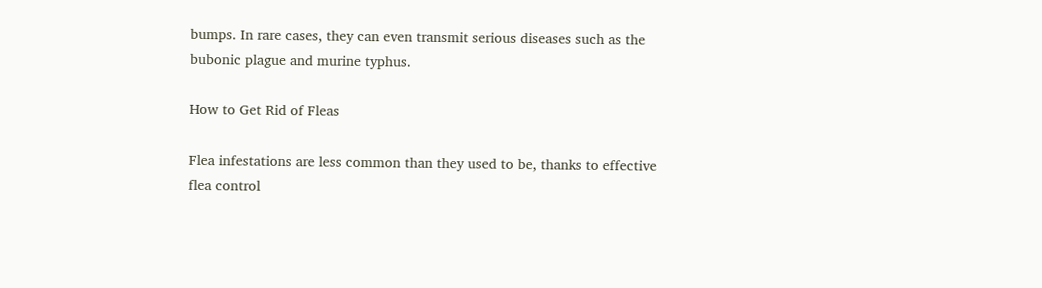bumps. In rare cases, they can even transmit serious diseases such as the bubonic plague and murine typhus.

How to Get Rid of Fleas

Flea infestations are less common than they used to be, thanks to effective flea control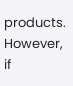products. However, if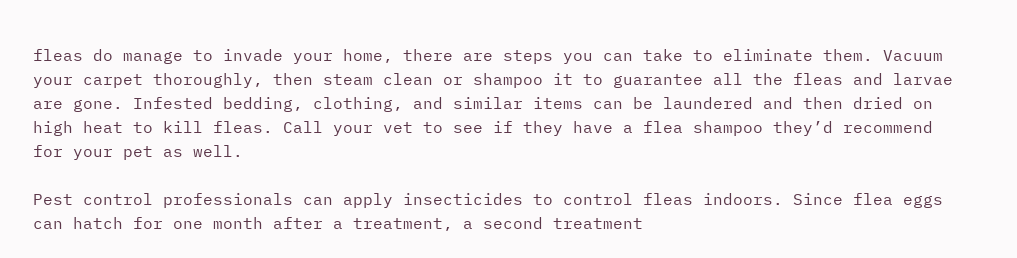fleas do manage to invade your home, there are steps you can take to eliminate them. Vacuum your carpet thoroughly, then steam clean or shampoo it to guarantee all the fleas and larvae are gone. Infested bedding, clothing, and similar items can be laundered and then dried on high heat to kill fleas. Call your vet to see if they have a flea shampoo they’d recommend for your pet as well.

Pest control professionals can apply insecticides to control fleas indoors. Since flea eggs can hatch for one month after a treatment, a second treatment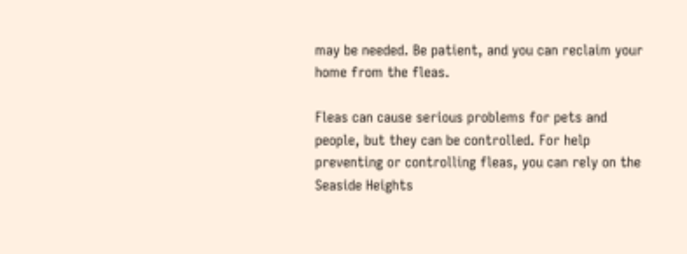may be needed. Be patient, and you can reclaim your home from the fleas.

Fleas can cause serious problems for pets and people, but they can be controlled. For help preventing or controlling fleas, you can rely on the Seaside Heights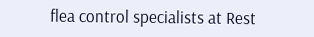flea control specialists at Rest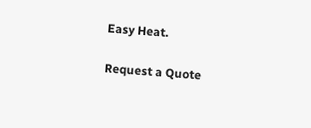Easy Heat.

Request a Quote